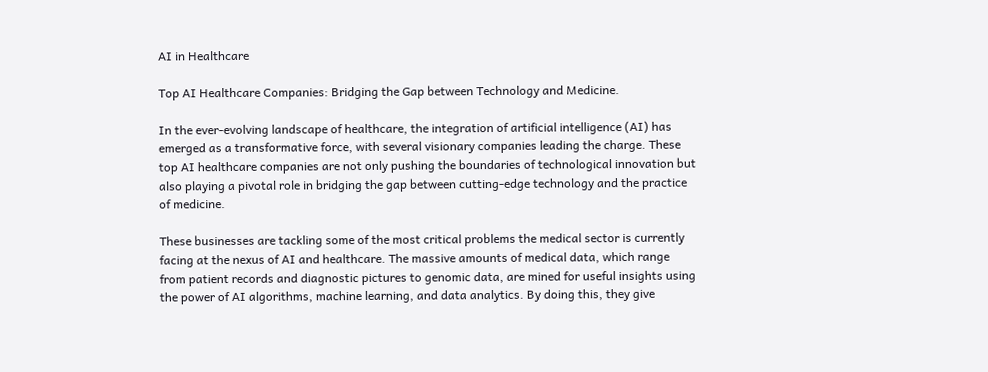AI in Healthcare

Top AI Healthcare Companies: Bridging the Gap between Technology and Medicine.

In the ever-evolving landscape of healthcare, the integration of artificial intelligence (AI) has emerged as a transformative force, with several visionary companies leading the charge. These top AI healthcare companies are not only pushing the boundaries of technological innovation but also playing a pivotal role in bridging the gap between cutting-edge technology and the practice of medicine.

These businesses are tackling some of the most critical problems the medical sector is currently facing at the nexus of AI and healthcare. The massive amounts of medical data, which range from patient records and diagnostic pictures to genomic data, are mined for useful insights using the power of AI algorithms, machine learning, and data analytics. By doing this, they give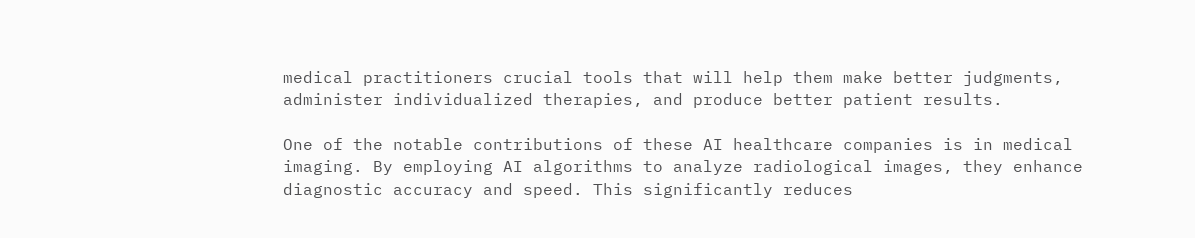medical practitioners crucial tools that will help them make better judgments, administer individualized therapies, and produce better patient results.

One of the notable contributions of these AI healthcare companies is in medical imaging. By employing AI algorithms to analyze radiological images, they enhance diagnostic accuracy and speed. This significantly reduces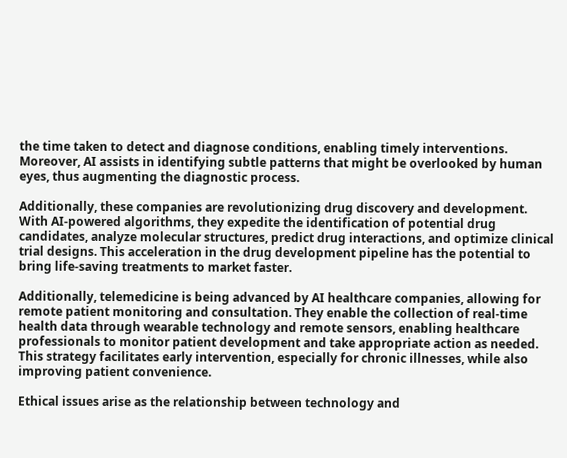the time taken to detect and diagnose conditions, enabling timely interventions. Moreover, AI assists in identifying subtle patterns that might be overlooked by human eyes, thus augmenting the diagnostic process.

Additionally, these companies are revolutionizing drug discovery and development. With AI-powered algorithms, they expedite the identification of potential drug candidates, analyze molecular structures, predict drug interactions, and optimize clinical trial designs. This acceleration in the drug development pipeline has the potential to bring life-saving treatments to market faster.

Additionally, telemedicine is being advanced by AI healthcare companies, allowing for remote patient monitoring and consultation. They enable the collection of real-time health data through wearable technology and remote sensors, enabling healthcare professionals to monitor patient development and take appropriate action as needed. This strategy facilitates early intervention, especially for chronic illnesses, while also improving patient convenience.

Ethical issues arise as the relationship between technology and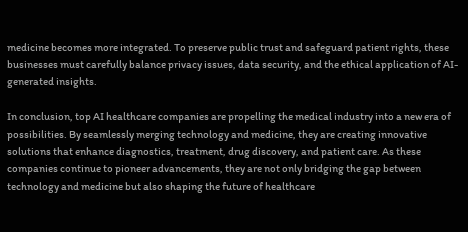medicine becomes more integrated. To preserve public trust and safeguard patient rights, these businesses must carefully balance privacy issues, data security, and the ethical application of AI-generated insights.

In conclusion, top AI healthcare companies are propelling the medical industry into a new era of possibilities. By seamlessly merging technology and medicine, they are creating innovative solutions that enhance diagnostics, treatment, drug discovery, and patient care. As these companies continue to pioneer advancements, they are not only bridging the gap between technology and medicine but also shaping the future of healthcare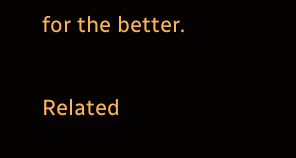for the better.

Related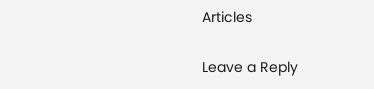Articles

Leave a Reply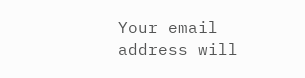Your email address will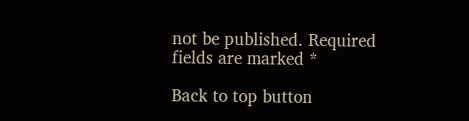not be published. Required fields are marked *

Back to top button